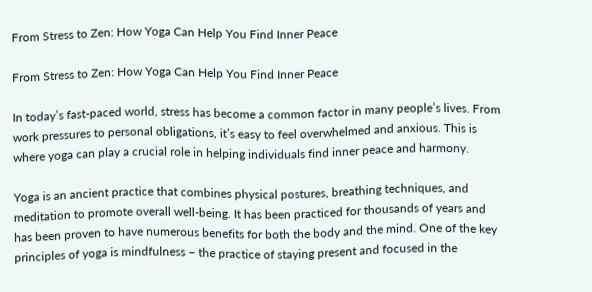From Stress to Zen: How Yoga Can Help You Find Inner Peace

From Stress to Zen: How Yoga Can Help You Find Inner Peace

In today’s fast-paced world, stress has become a common factor in many people’s lives. From work pressures to personal obligations, it’s easy to feel overwhelmed and anxious. This is where yoga can play a crucial role in helping individuals find inner peace and harmony.

Yoga is an ancient practice that combines physical postures, breathing techniques, and meditation to promote overall well-being. It has been practiced for thousands of years and has been proven to have numerous benefits for both the body and the mind. One of the key principles of yoga is mindfulness – the practice of staying present and focused in the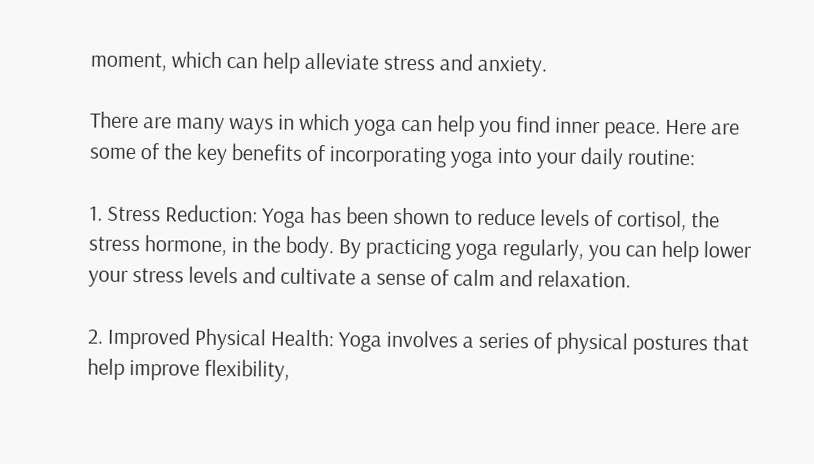moment, which can help alleviate stress and anxiety.

There are many ways in which yoga can help you find inner peace. Here are some of the key benefits of incorporating yoga into your daily routine:

1. Stress Reduction: Yoga has been shown to reduce levels of cortisol, the stress hormone, in the body. By practicing yoga regularly, you can help lower your stress levels and cultivate a sense of calm and relaxation.

2. Improved Physical Health: Yoga involves a series of physical postures that help improve flexibility,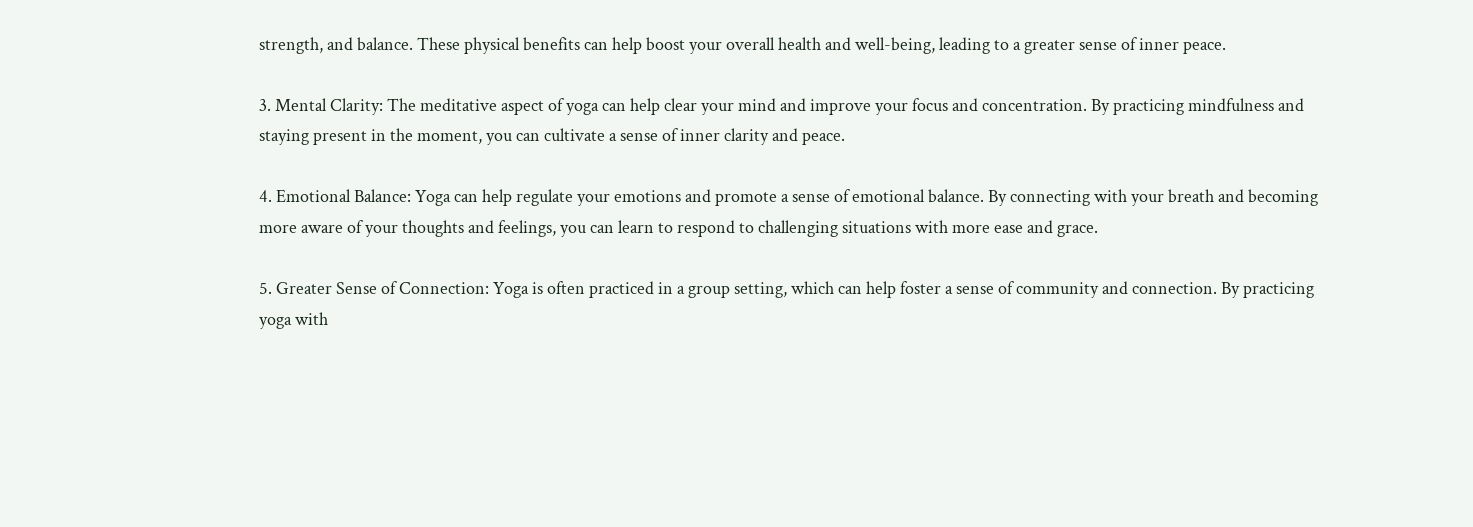strength, and balance. These physical benefits can help boost your overall health and well-being, leading to a greater sense of inner peace.

3. Mental Clarity: The meditative aspect of yoga can help clear your mind and improve your focus and concentration. By practicing mindfulness and staying present in the moment, you can cultivate a sense of inner clarity and peace.

4. Emotional Balance: Yoga can help regulate your emotions and promote a sense of emotional balance. By connecting with your breath and becoming more aware of your thoughts and feelings, you can learn to respond to challenging situations with more ease and grace.

5. Greater Sense of Connection: Yoga is often practiced in a group setting, which can help foster a sense of community and connection. By practicing yoga with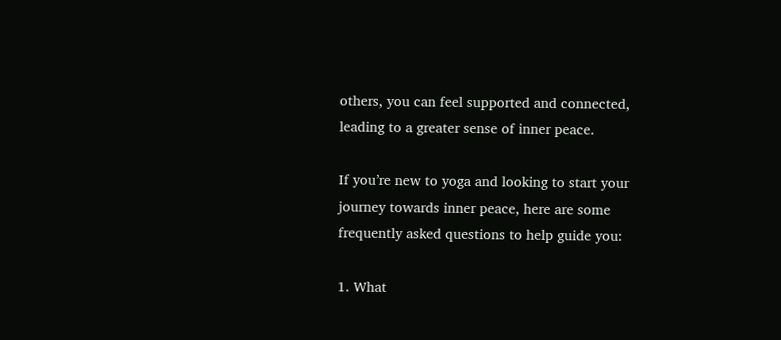others, you can feel supported and connected, leading to a greater sense of inner peace.

If you’re new to yoga and looking to start your journey towards inner peace, here are some frequently asked questions to help guide you:

1. What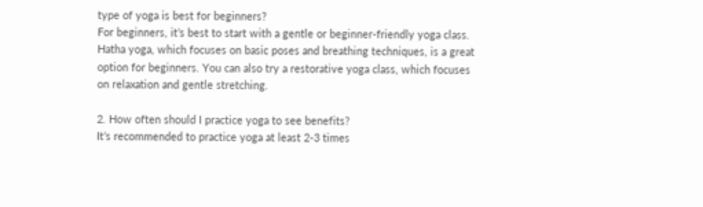type of yoga is best for beginners?
For beginners, it’s best to start with a gentle or beginner-friendly yoga class. Hatha yoga, which focuses on basic poses and breathing techniques, is a great option for beginners. You can also try a restorative yoga class, which focuses on relaxation and gentle stretching.

2. How often should I practice yoga to see benefits?
It’s recommended to practice yoga at least 2-3 times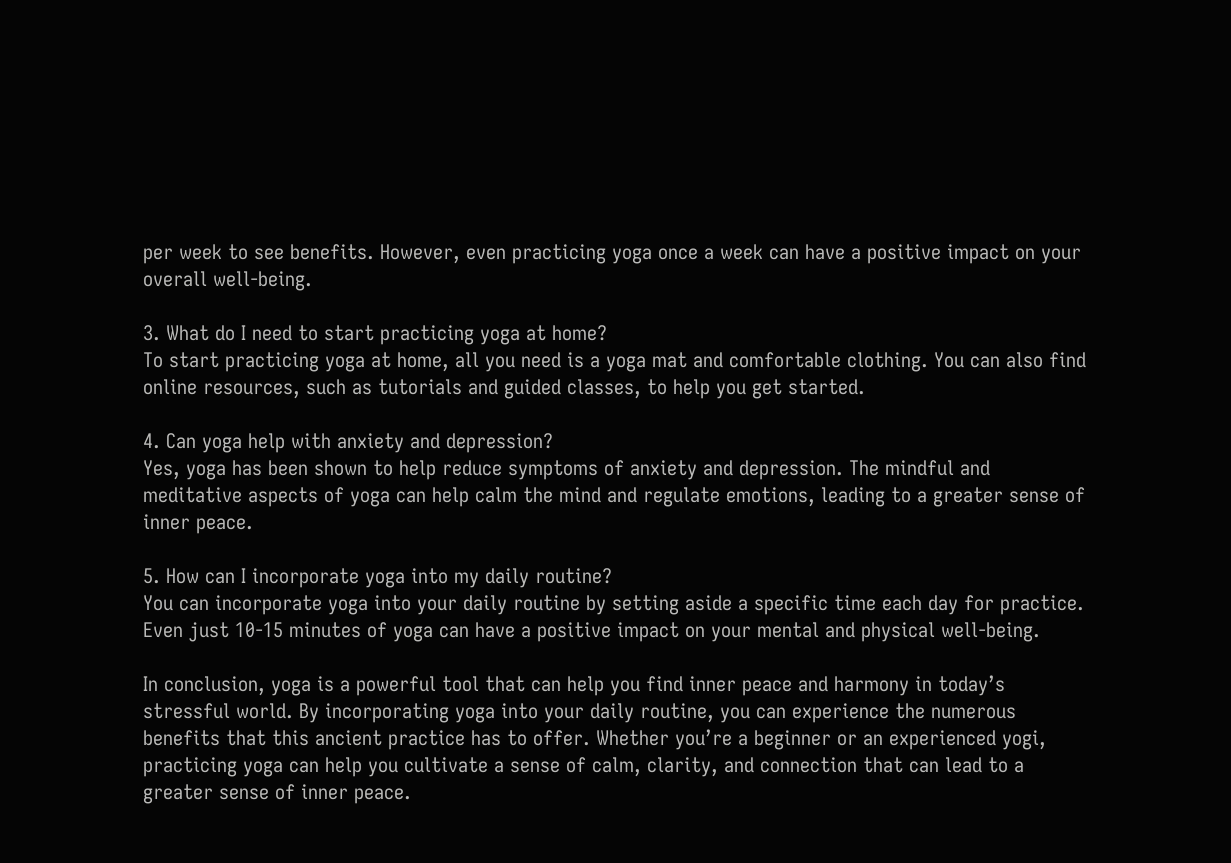per week to see benefits. However, even practicing yoga once a week can have a positive impact on your overall well-being.

3. What do I need to start practicing yoga at home?
To start practicing yoga at home, all you need is a yoga mat and comfortable clothing. You can also find online resources, such as tutorials and guided classes, to help you get started.

4. Can yoga help with anxiety and depression?
Yes, yoga has been shown to help reduce symptoms of anxiety and depression. The mindful and meditative aspects of yoga can help calm the mind and regulate emotions, leading to a greater sense of inner peace.

5. How can I incorporate yoga into my daily routine?
You can incorporate yoga into your daily routine by setting aside a specific time each day for practice. Even just 10-15 minutes of yoga can have a positive impact on your mental and physical well-being.

In conclusion, yoga is a powerful tool that can help you find inner peace and harmony in today’s stressful world. By incorporating yoga into your daily routine, you can experience the numerous benefits that this ancient practice has to offer. Whether you’re a beginner or an experienced yogi, practicing yoga can help you cultivate a sense of calm, clarity, and connection that can lead to a greater sense of inner peace.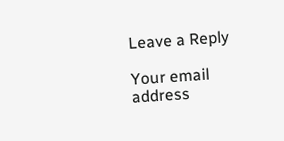Leave a Reply

Your email address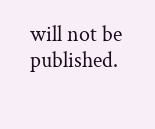will not be published.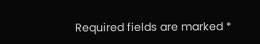Required fields are marked *